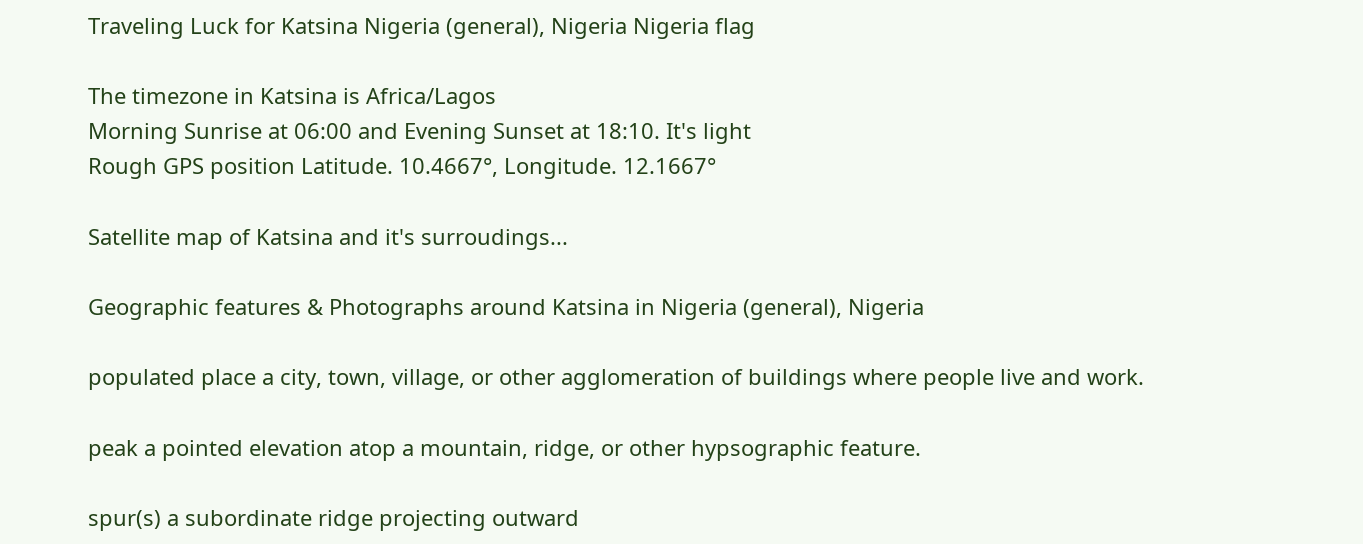Traveling Luck for Katsina Nigeria (general), Nigeria Nigeria flag

The timezone in Katsina is Africa/Lagos
Morning Sunrise at 06:00 and Evening Sunset at 18:10. It's light
Rough GPS position Latitude. 10.4667°, Longitude. 12.1667°

Satellite map of Katsina and it's surroudings...

Geographic features & Photographs around Katsina in Nigeria (general), Nigeria

populated place a city, town, village, or other agglomeration of buildings where people live and work.

peak a pointed elevation atop a mountain, ridge, or other hypsographic feature.

spur(s) a subordinate ridge projecting outward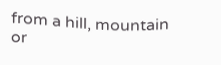from a hill, mountain or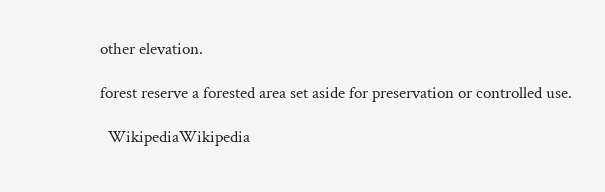other elevation.

forest reserve a forested area set aside for preservation or controlled use.

  WikipediaWikipedia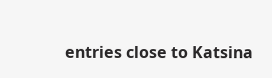entries close to Katsina